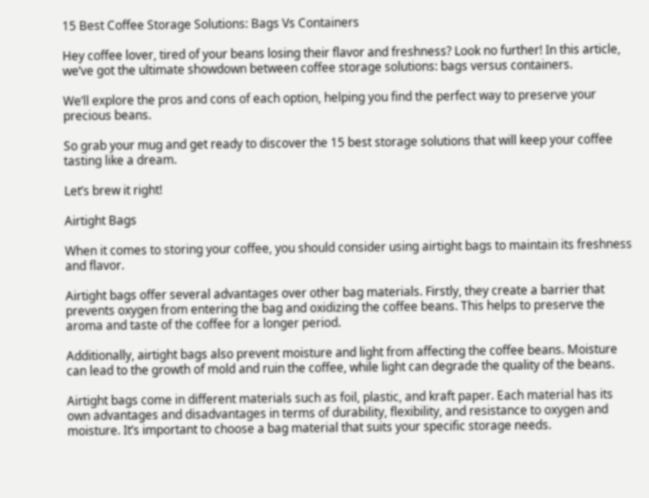15 Best Coffee Storage Solutions: Bags Vs Containers

Hey coffee lover, tired of your beans losing their flavor and freshness? Look no further! In this article, we’ve got the ultimate showdown between coffee storage solutions: bags versus containers.

We’ll explore the pros and cons of each option, helping you find the perfect way to preserve your precious beans.

So grab your mug and get ready to discover the 15 best storage solutions that will keep your coffee tasting like a dream.

Let’s brew it right!

Airtight Bags

When it comes to storing your coffee, you should consider using airtight bags to maintain its freshness and flavor.

Airtight bags offer several advantages over other bag materials. Firstly, they create a barrier that prevents oxygen from entering the bag and oxidizing the coffee beans. This helps to preserve the aroma and taste of the coffee for a longer period.

Additionally, airtight bags also prevent moisture and light from affecting the coffee beans. Moisture can lead to the growth of mold and ruin the coffee, while light can degrade the quality of the beans.

Airtight bags come in different materials such as foil, plastic, and kraft paper. Each material has its own advantages and disadvantages in terms of durability, flexibility, and resistance to oxygen and moisture. It’s important to choose a bag material that suits your specific storage needs.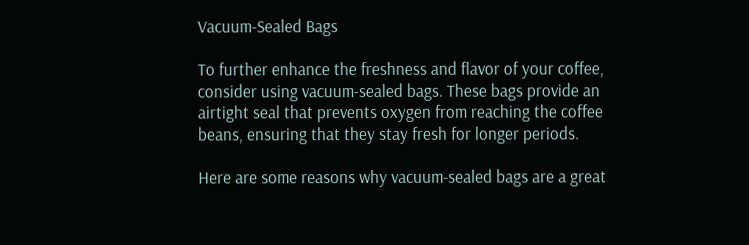Vacuum-Sealed Bags

To further enhance the freshness and flavor of your coffee, consider using vacuum-sealed bags. These bags provide an airtight seal that prevents oxygen from reaching the coffee beans, ensuring that they stay fresh for longer periods.

Here are some reasons why vacuum-sealed bags are a great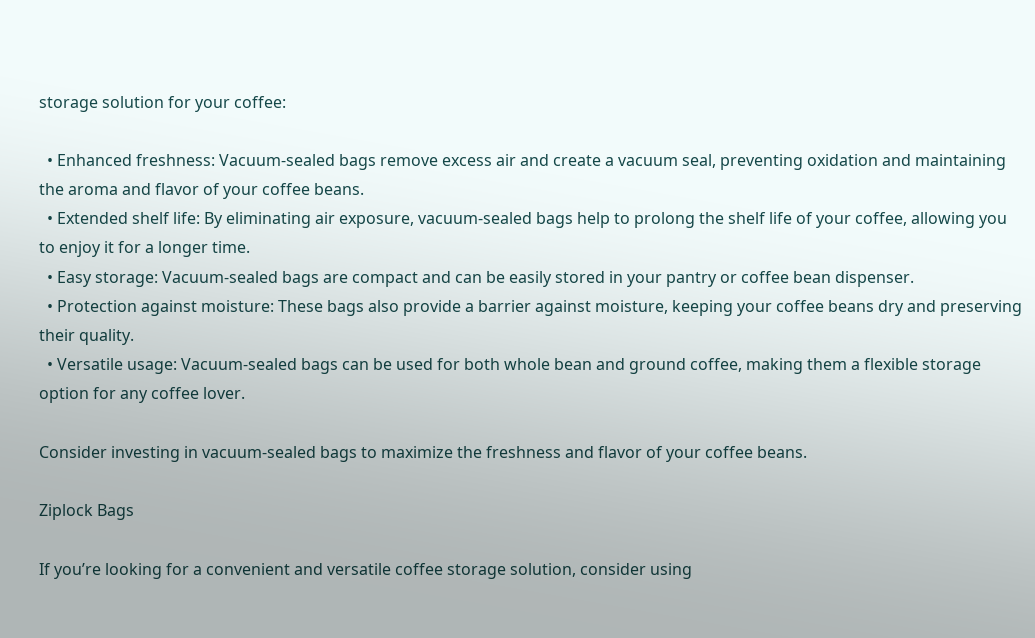storage solution for your coffee:

  • Enhanced freshness: Vacuum-sealed bags remove excess air and create a vacuum seal, preventing oxidation and maintaining the aroma and flavor of your coffee beans.
  • Extended shelf life: By eliminating air exposure, vacuum-sealed bags help to prolong the shelf life of your coffee, allowing you to enjoy it for a longer time.
  • Easy storage: Vacuum-sealed bags are compact and can be easily stored in your pantry or coffee bean dispenser.
  • Protection against moisture: These bags also provide a barrier against moisture, keeping your coffee beans dry and preserving their quality.
  • Versatile usage: Vacuum-sealed bags can be used for both whole bean and ground coffee, making them a flexible storage option for any coffee lover.

Consider investing in vacuum-sealed bags to maximize the freshness and flavor of your coffee beans.

Ziplock Bags

If you’re looking for a convenient and versatile coffee storage solution, consider using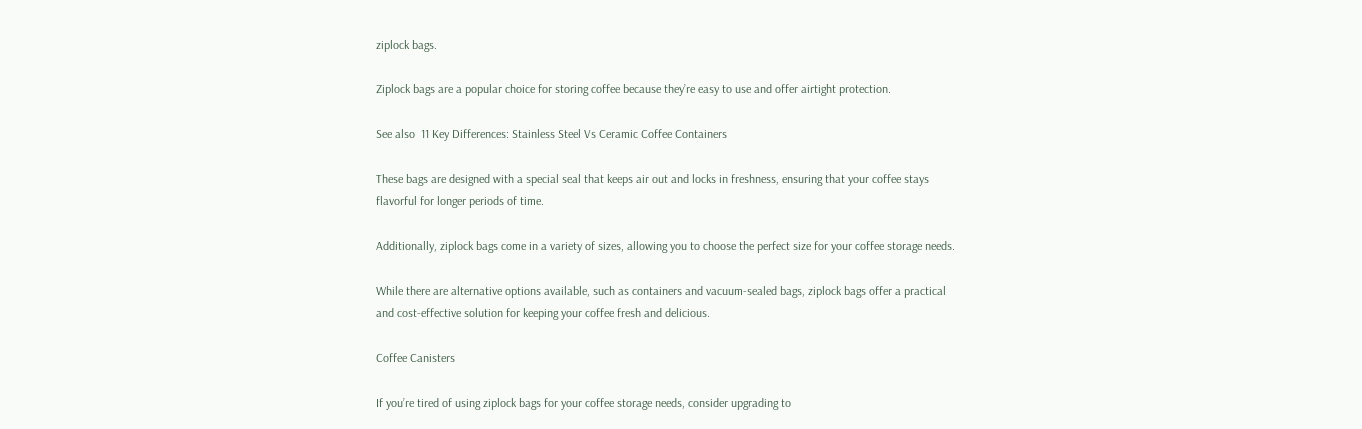ziplock bags.

Ziplock bags are a popular choice for storing coffee because they’re easy to use and offer airtight protection.

See also  11 Key Differences: Stainless Steel Vs Ceramic Coffee Containers

These bags are designed with a special seal that keeps air out and locks in freshness, ensuring that your coffee stays flavorful for longer periods of time.

Additionally, ziplock bags come in a variety of sizes, allowing you to choose the perfect size for your coffee storage needs.

While there are alternative options available, such as containers and vacuum-sealed bags, ziplock bags offer a practical and cost-effective solution for keeping your coffee fresh and delicious.

Coffee Canisters

If you’re tired of using ziplock bags for your coffee storage needs, consider upgrading to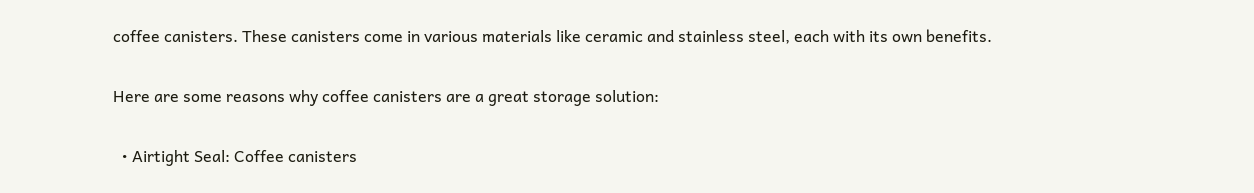coffee canisters. These canisters come in various materials like ceramic and stainless steel, each with its own benefits.

Here are some reasons why coffee canisters are a great storage solution:

  • Airtight Seal: Coffee canisters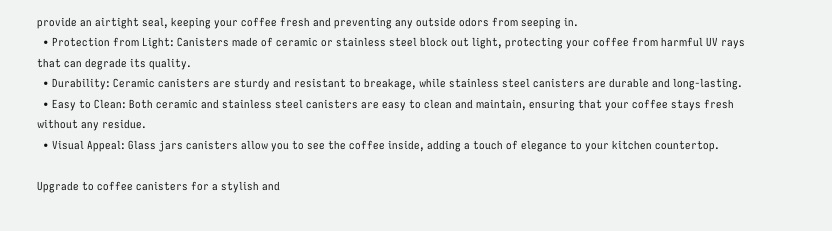provide an airtight seal, keeping your coffee fresh and preventing any outside odors from seeping in.
  • Protection from Light: Canisters made of ceramic or stainless steel block out light, protecting your coffee from harmful UV rays that can degrade its quality.
  • Durability: Ceramic canisters are sturdy and resistant to breakage, while stainless steel canisters are durable and long-lasting.
  • Easy to Clean: Both ceramic and stainless steel canisters are easy to clean and maintain, ensuring that your coffee stays fresh without any residue.
  • Visual Appeal: Glass jars canisters allow you to see the coffee inside, adding a touch of elegance to your kitchen countertop.

Upgrade to coffee canisters for a stylish and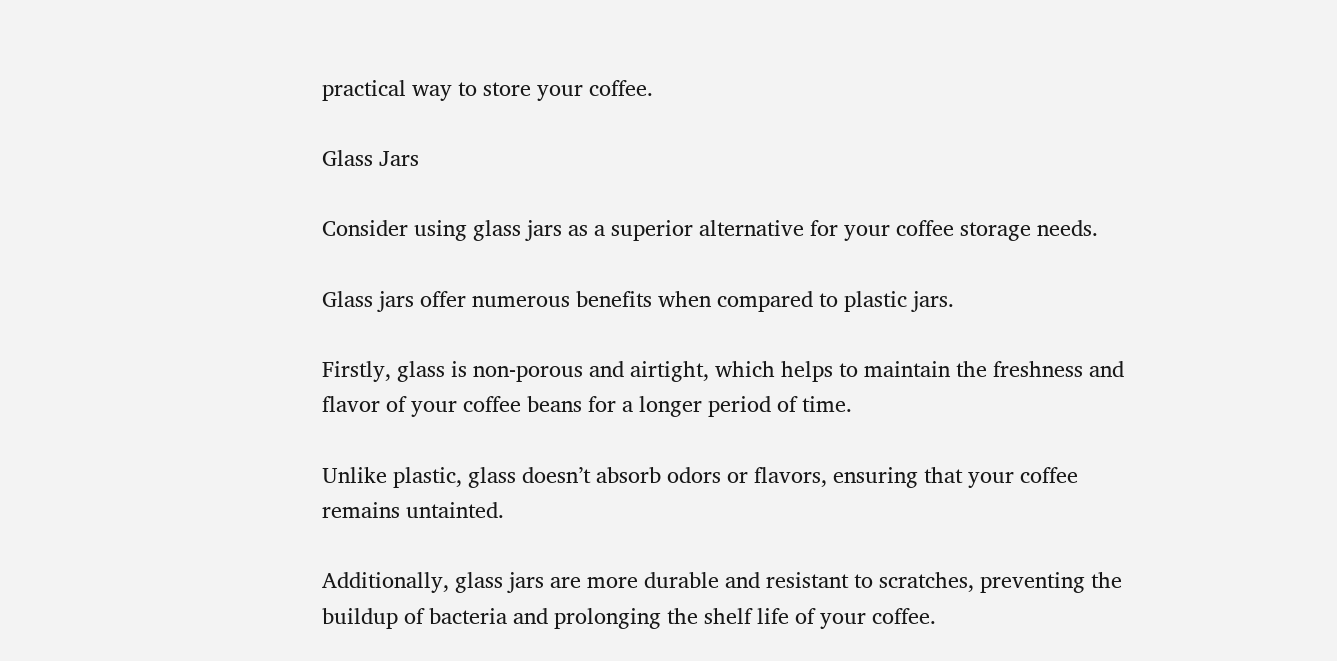practical way to store your coffee.

Glass Jars

Consider using glass jars as a superior alternative for your coffee storage needs.

Glass jars offer numerous benefits when compared to plastic jars.

Firstly, glass is non-porous and airtight, which helps to maintain the freshness and flavor of your coffee beans for a longer period of time.

Unlike plastic, glass doesn’t absorb odors or flavors, ensuring that your coffee remains untainted.

Additionally, glass jars are more durable and resistant to scratches, preventing the buildup of bacteria and prolonging the shelf life of your coffee.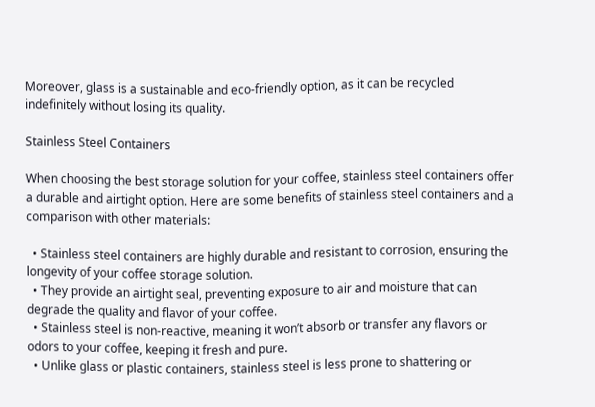Moreover, glass is a sustainable and eco-friendly option, as it can be recycled indefinitely without losing its quality.

Stainless Steel Containers

When choosing the best storage solution for your coffee, stainless steel containers offer a durable and airtight option. Here are some benefits of stainless steel containers and a comparison with other materials:

  • Stainless steel containers are highly durable and resistant to corrosion, ensuring the longevity of your coffee storage solution.
  • They provide an airtight seal, preventing exposure to air and moisture that can degrade the quality and flavor of your coffee.
  • Stainless steel is non-reactive, meaning it won’t absorb or transfer any flavors or odors to your coffee, keeping it fresh and pure.
  • Unlike glass or plastic containers, stainless steel is less prone to shattering or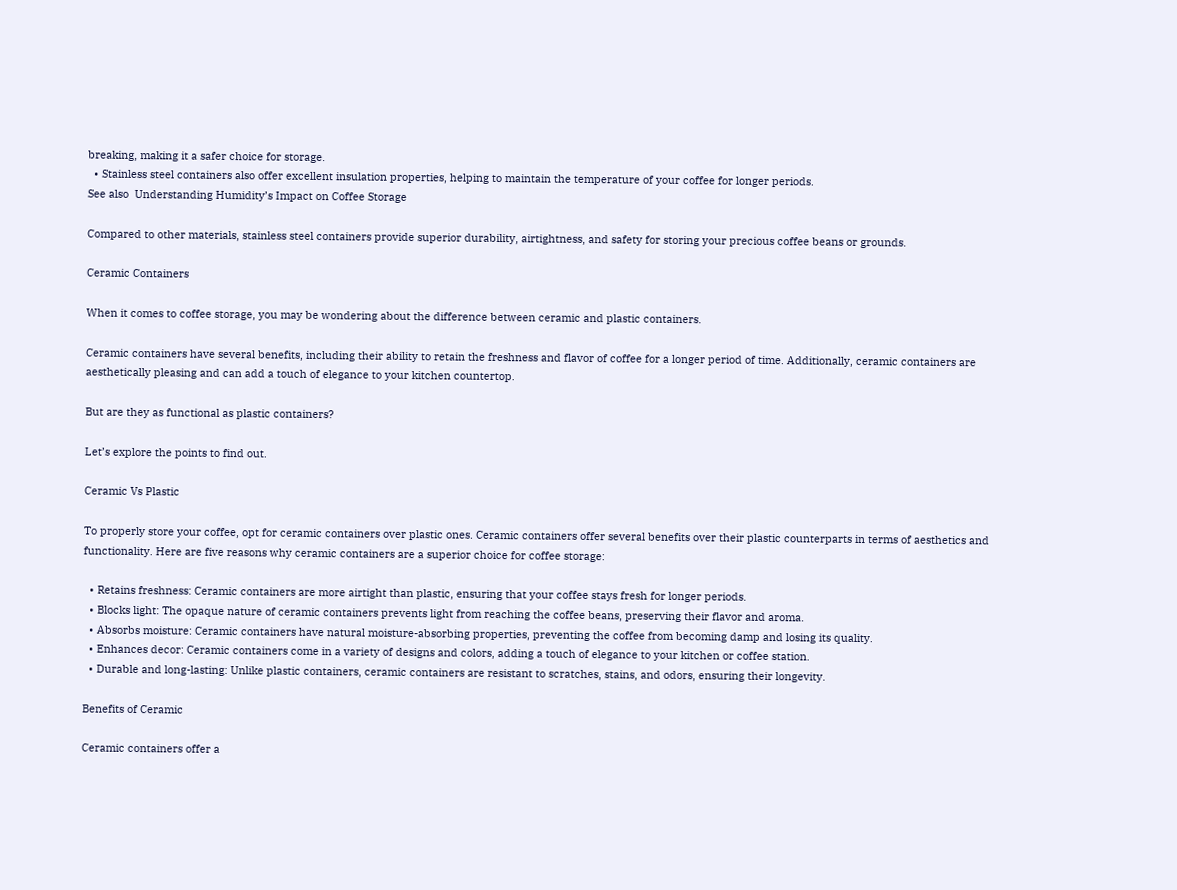breaking, making it a safer choice for storage.
  • Stainless steel containers also offer excellent insulation properties, helping to maintain the temperature of your coffee for longer periods.
See also  Understanding Humidity’s Impact on Coffee Storage

Compared to other materials, stainless steel containers provide superior durability, airtightness, and safety for storing your precious coffee beans or grounds.

Ceramic Containers

When it comes to coffee storage, you may be wondering about the difference between ceramic and plastic containers.

Ceramic containers have several benefits, including their ability to retain the freshness and flavor of coffee for a longer period of time. Additionally, ceramic containers are aesthetically pleasing and can add a touch of elegance to your kitchen countertop.

But are they as functional as plastic containers?

Let’s explore the points to find out.

Ceramic Vs Plastic

To properly store your coffee, opt for ceramic containers over plastic ones. Ceramic containers offer several benefits over their plastic counterparts in terms of aesthetics and functionality. Here are five reasons why ceramic containers are a superior choice for coffee storage:

  • Retains freshness: Ceramic containers are more airtight than plastic, ensuring that your coffee stays fresh for longer periods.
  • Blocks light: The opaque nature of ceramic containers prevents light from reaching the coffee beans, preserving their flavor and aroma.
  • Absorbs moisture: Ceramic containers have natural moisture-absorbing properties, preventing the coffee from becoming damp and losing its quality.
  • Enhances decor: Ceramic containers come in a variety of designs and colors, adding a touch of elegance to your kitchen or coffee station.
  • Durable and long-lasting: Unlike plastic containers, ceramic containers are resistant to scratches, stains, and odors, ensuring their longevity.

Benefits of Ceramic

Ceramic containers offer a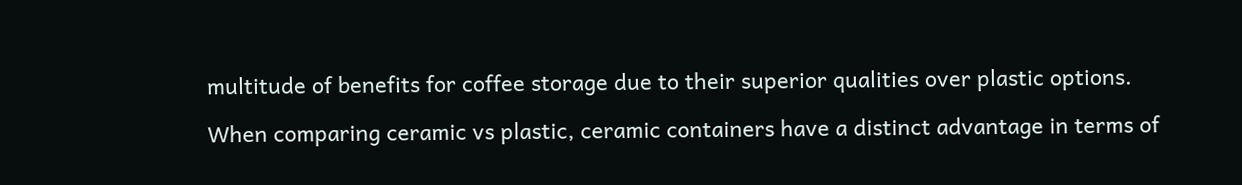multitude of benefits for coffee storage due to their superior qualities over plastic options.

When comparing ceramic vs plastic, ceramic containers have a distinct advantage in terms of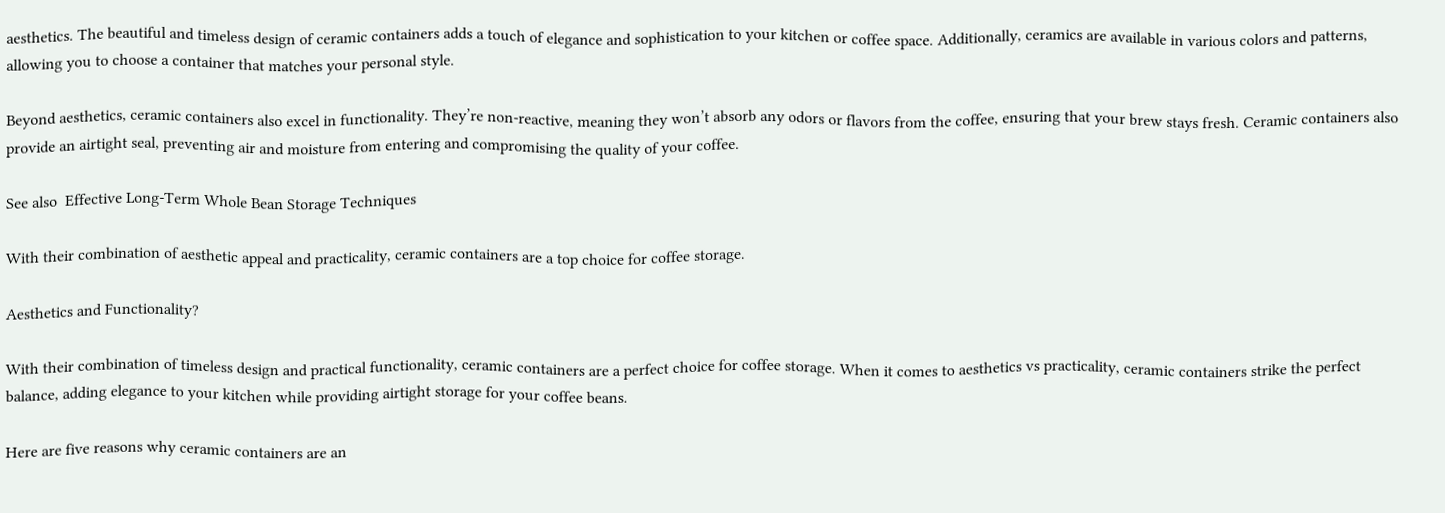aesthetics. The beautiful and timeless design of ceramic containers adds a touch of elegance and sophistication to your kitchen or coffee space. Additionally, ceramics are available in various colors and patterns, allowing you to choose a container that matches your personal style.

Beyond aesthetics, ceramic containers also excel in functionality. They’re non-reactive, meaning they won’t absorb any odors or flavors from the coffee, ensuring that your brew stays fresh. Ceramic containers also provide an airtight seal, preventing air and moisture from entering and compromising the quality of your coffee.

See also  Effective Long-Term Whole Bean Storage Techniques

With their combination of aesthetic appeal and practicality, ceramic containers are a top choice for coffee storage.

Aesthetics and Functionality?

With their combination of timeless design and practical functionality, ceramic containers are a perfect choice for coffee storage. When it comes to aesthetics vs practicality, ceramic containers strike the perfect balance, adding elegance to your kitchen while providing airtight storage for your coffee beans.

Here are five reasons why ceramic containers are an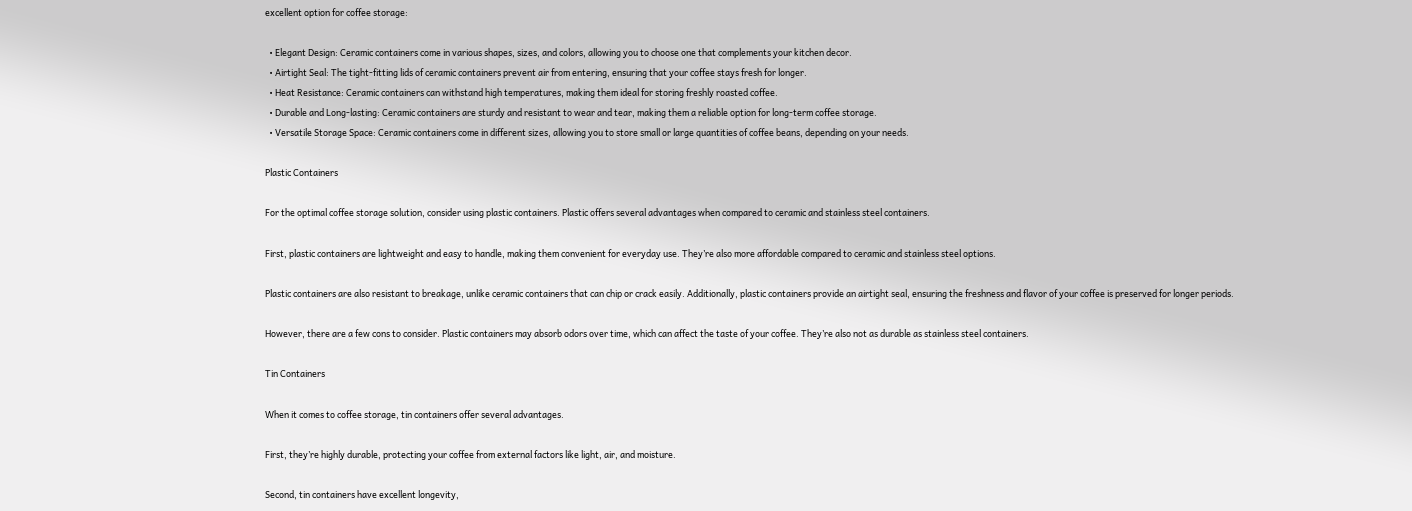excellent option for coffee storage:

  • Elegant Design: Ceramic containers come in various shapes, sizes, and colors, allowing you to choose one that complements your kitchen decor.
  • Airtight Seal: The tight-fitting lids of ceramic containers prevent air from entering, ensuring that your coffee stays fresh for longer.
  • Heat Resistance: Ceramic containers can withstand high temperatures, making them ideal for storing freshly roasted coffee.
  • Durable and Long-lasting: Ceramic containers are sturdy and resistant to wear and tear, making them a reliable option for long-term coffee storage.
  • Versatile Storage Space: Ceramic containers come in different sizes, allowing you to store small or large quantities of coffee beans, depending on your needs.

Plastic Containers

For the optimal coffee storage solution, consider using plastic containers. Plastic offers several advantages when compared to ceramic and stainless steel containers.

First, plastic containers are lightweight and easy to handle, making them convenient for everyday use. They’re also more affordable compared to ceramic and stainless steel options.

Plastic containers are also resistant to breakage, unlike ceramic containers that can chip or crack easily. Additionally, plastic containers provide an airtight seal, ensuring the freshness and flavor of your coffee is preserved for longer periods.

However, there are a few cons to consider. Plastic containers may absorb odors over time, which can affect the taste of your coffee. They’re also not as durable as stainless steel containers.

Tin Containers

When it comes to coffee storage, tin containers offer several advantages.

First, they’re highly durable, protecting your coffee from external factors like light, air, and moisture.

Second, tin containers have excellent longevity,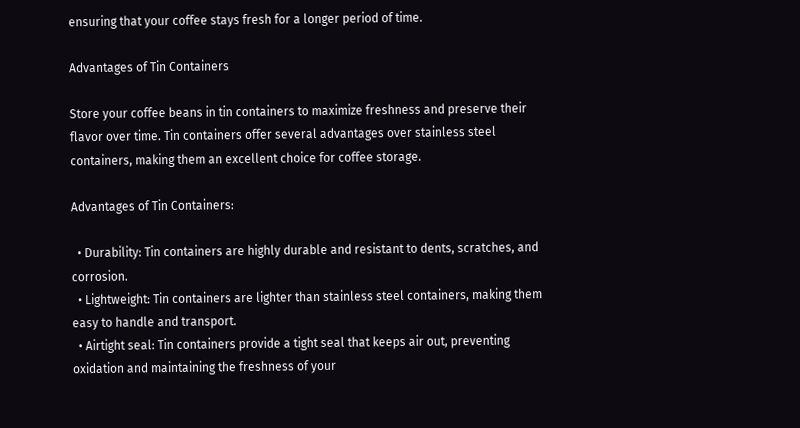ensuring that your coffee stays fresh for a longer period of time.

Advantages of Tin Containers

Store your coffee beans in tin containers to maximize freshness and preserve their flavor over time. Tin containers offer several advantages over stainless steel containers, making them an excellent choice for coffee storage.

Advantages of Tin Containers:

  • Durability: Tin containers are highly durable and resistant to dents, scratches, and corrosion.
  • Lightweight: Tin containers are lighter than stainless steel containers, making them easy to handle and transport.
  • Airtight seal: Tin containers provide a tight seal that keeps air out, preventing oxidation and maintaining the freshness of your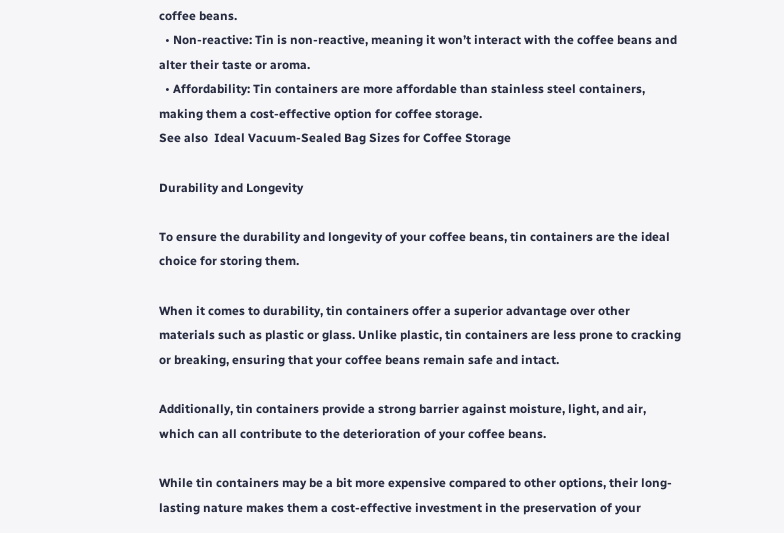coffee beans.
  • Non-reactive: Tin is non-reactive, meaning it won’t interact with the coffee beans and alter their taste or aroma.
  • Affordability: Tin containers are more affordable than stainless steel containers, making them a cost-effective option for coffee storage.
See also  Ideal Vacuum-Sealed Bag Sizes for Coffee Storage

Durability and Longevity

To ensure the durability and longevity of your coffee beans, tin containers are the ideal choice for storing them.

When it comes to durability, tin containers offer a superior advantage over other materials such as plastic or glass. Unlike plastic, tin containers are less prone to cracking or breaking, ensuring that your coffee beans remain safe and intact.

Additionally, tin containers provide a strong barrier against moisture, light, and air, which can all contribute to the deterioration of your coffee beans.

While tin containers may be a bit more expensive compared to other options, their long-lasting nature makes them a cost-effective investment in the preservation of your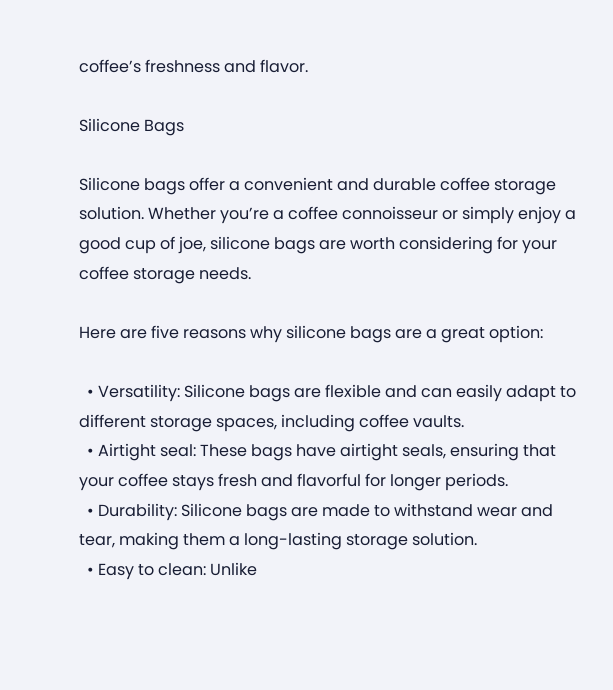coffee’s freshness and flavor.

Silicone Bags

Silicone bags offer a convenient and durable coffee storage solution. Whether you’re a coffee connoisseur or simply enjoy a good cup of joe, silicone bags are worth considering for your coffee storage needs.

Here are five reasons why silicone bags are a great option:

  • Versatility: Silicone bags are flexible and can easily adapt to different storage spaces, including coffee vaults.
  • Airtight seal: These bags have airtight seals, ensuring that your coffee stays fresh and flavorful for longer periods.
  • Durability: Silicone bags are made to withstand wear and tear, making them a long-lasting storage solution.
  • Easy to clean: Unlike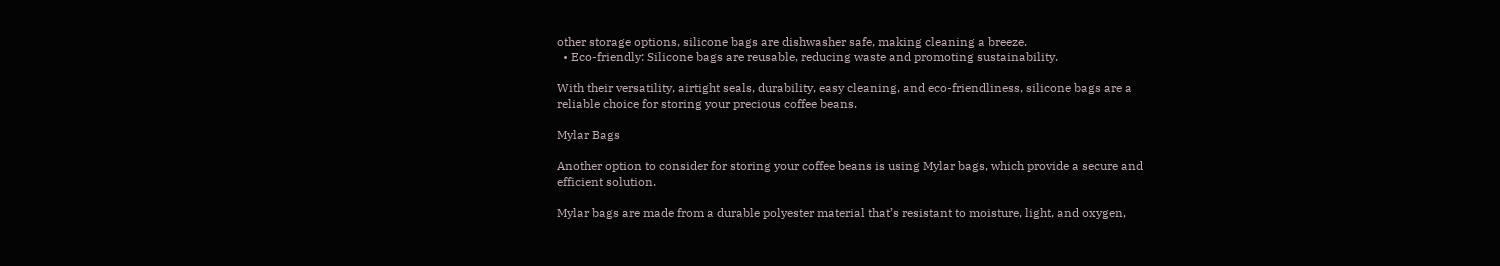other storage options, silicone bags are dishwasher safe, making cleaning a breeze.
  • Eco-friendly: Silicone bags are reusable, reducing waste and promoting sustainability.

With their versatility, airtight seals, durability, easy cleaning, and eco-friendliness, silicone bags are a reliable choice for storing your precious coffee beans.

Mylar Bags

Another option to consider for storing your coffee beans is using Mylar bags, which provide a secure and efficient solution.

Mylar bags are made from a durable polyester material that’s resistant to moisture, light, and oxygen,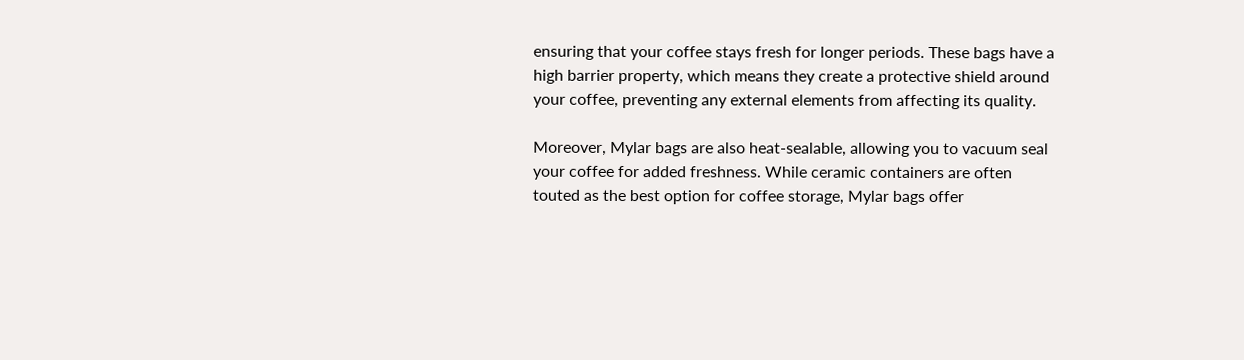ensuring that your coffee stays fresh for longer periods. These bags have a high barrier property, which means they create a protective shield around your coffee, preventing any external elements from affecting its quality.

Moreover, Mylar bags are also heat-sealable, allowing you to vacuum seal your coffee for added freshness. While ceramic containers are often touted as the best option for coffee storage, Mylar bags offer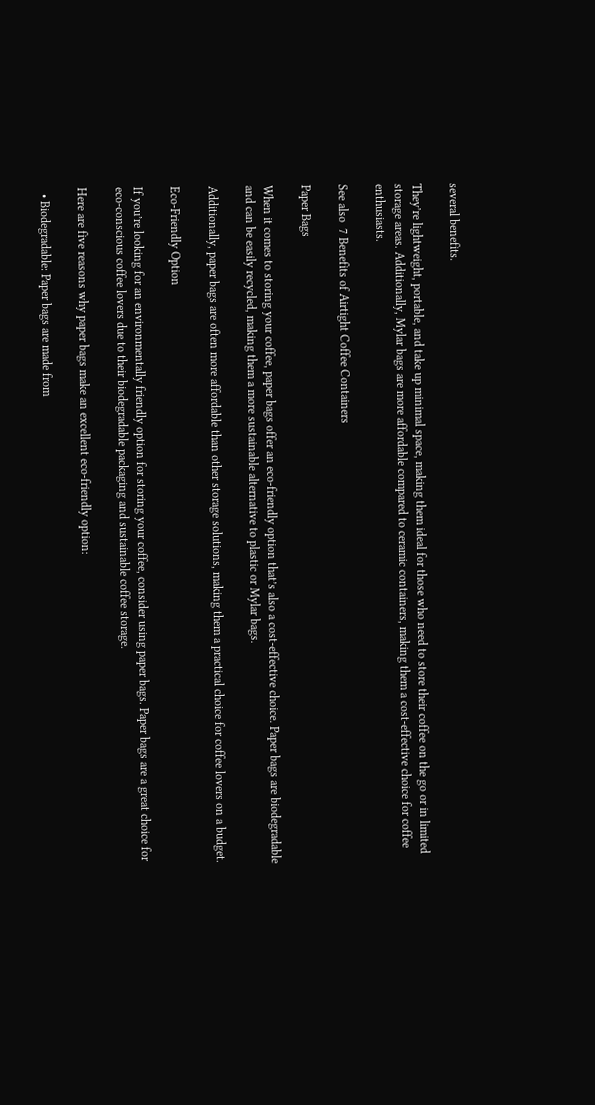several benefits.

They’re lightweight, portable, and take up minimal space, making them ideal for those who need to store their coffee on the go or in limited storage areas. Additionally, Mylar bags are more affordable compared to ceramic containers, making them a cost-effective choice for coffee enthusiasts.

See also  7 Benefits of Airtight Coffee Containers

Paper Bags

When it comes to storing your coffee, paper bags offer an eco-friendly option that’s also a cost-effective choice. Paper bags are biodegradable and can be easily recycled, making them a more sustainable alternative to plastic or Mylar bags.

Additionally, paper bags are often more affordable than other storage solutions, making them a practical choice for coffee lovers on a budget.

Eco-Friendly Option

If you’re looking for an environmentally friendly option for storing your coffee, consider using paper bags. Paper bags are a great choice for eco-conscious coffee lovers due to their biodegradable packaging and sustainable coffee storage.

Here are five reasons why paper bags make an excellent eco-friendly option:

  • Biodegradable: Paper bags are made from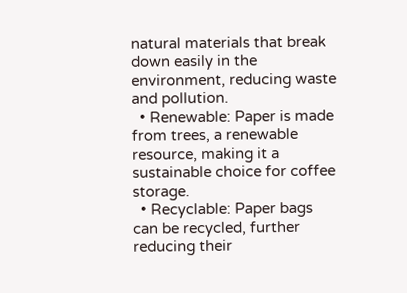natural materials that break down easily in the environment, reducing waste and pollution.
  • Renewable: Paper is made from trees, a renewable resource, making it a sustainable choice for coffee storage.
  • Recyclable: Paper bags can be recycled, further reducing their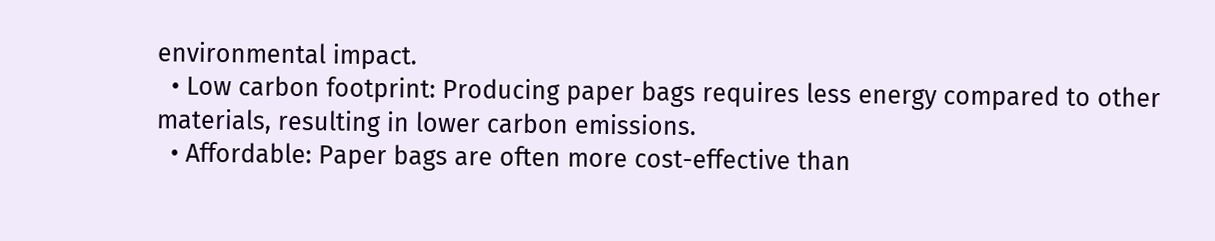environmental impact.
  • Low carbon footprint: Producing paper bags requires less energy compared to other materials, resulting in lower carbon emissions.
  • Affordable: Paper bags are often more cost-effective than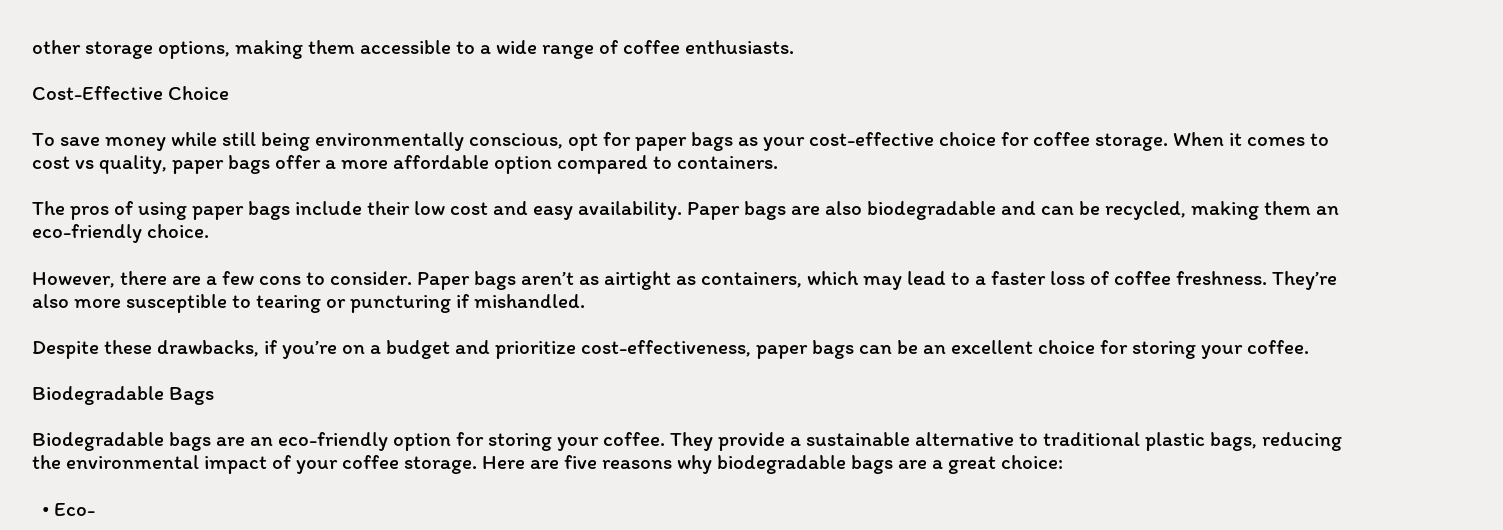other storage options, making them accessible to a wide range of coffee enthusiasts.

Cost-Effective Choice

To save money while still being environmentally conscious, opt for paper bags as your cost-effective choice for coffee storage. When it comes to cost vs quality, paper bags offer a more affordable option compared to containers.

The pros of using paper bags include their low cost and easy availability. Paper bags are also biodegradable and can be recycled, making them an eco-friendly choice.

However, there are a few cons to consider. Paper bags aren’t as airtight as containers, which may lead to a faster loss of coffee freshness. They’re also more susceptible to tearing or puncturing if mishandled.

Despite these drawbacks, if you’re on a budget and prioritize cost-effectiveness, paper bags can be an excellent choice for storing your coffee.

Biodegradable Bags

Biodegradable bags are an eco-friendly option for storing your coffee. They provide a sustainable alternative to traditional plastic bags, reducing the environmental impact of your coffee storage. Here are five reasons why biodegradable bags are a great choice:

  • Eco-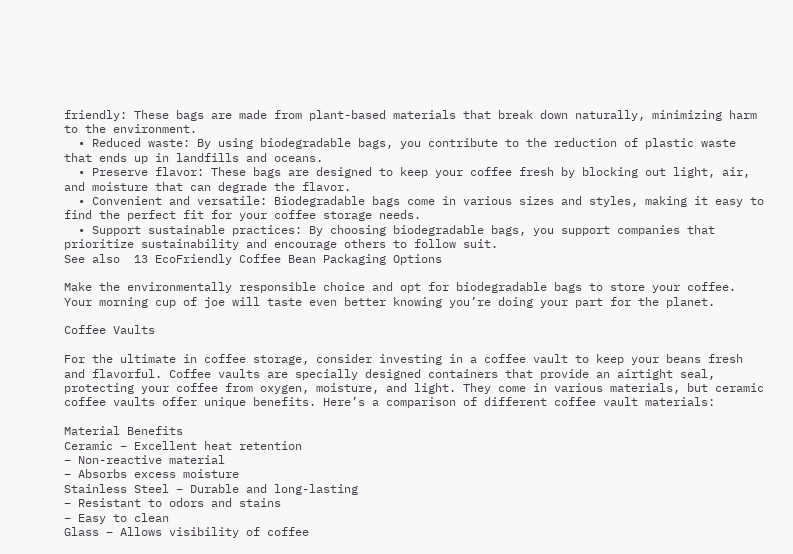friendly: These bags are made from plant-based materials that break down naturally, minimizing harm to the environment.
  • Reduced waste: By using biodegradable bags, you contribute to the reduction of plastic waste that ends up in landfills and oceans.
  • Preserve flavor: These bags are designed to keep your coffee fresh by blocking out light, air, and moisture that can degrade the flavor.
  • Convenient and versatile: Biodegradable bags come in various sizes and styles, making it easy to find the perfect fit for your coffee storage needs.
  • Support sustainable practices: By choosing biodegradable bags, you support companies that prioritize sustainability and encourage others to follow suit.
See also  13 EcoFriendly Coffee Bean Packaging Options

Make the environmentally responsible choice and opt for biodegradable bags to store your coffee. Your morning cup of joe will taste even better knowing you’re doing your part for the planet.

Coffee Vaults

For the ultimate in coffee storage, consider investing in a coffee vault to keep your beans fresh and flavorful. Coffee vaults are specially designed containers that provide an airtight seal, protecting your coffee from oxygen, moisture, and light. They come in various materials, but ceramic coffee vaults offer unique benefits. Here’s a comparison of different coffee vault materials:

Material Benefits
Ceramic – Excellent heat retention
– Non-reactive material
– Absorbs excess moisture
Stainless Steel – Durable and long-lasting
– Resistant to odors and stains
– Easy to clean
Glass – Allows visibility of coffee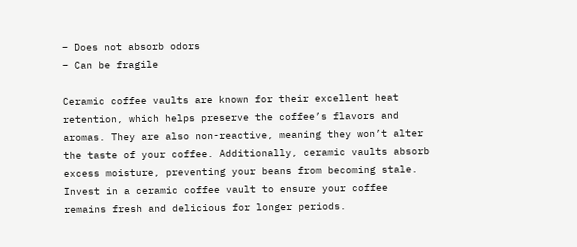– Does not absorb odors
– Can be fragile

Ceramic coffee vaults are known for their excellent heat retention, which helps preserve the coffee’s flavors and aromas. They are also non-reactive, meaning they won’t alter the taste of your coffee. Additionally, ceramic vaults absorb excess moisture, preventing your beans from becoming stale. Invest in a ceramic coffee vault to ensure your coffee remains fresh and delicious for longer periods.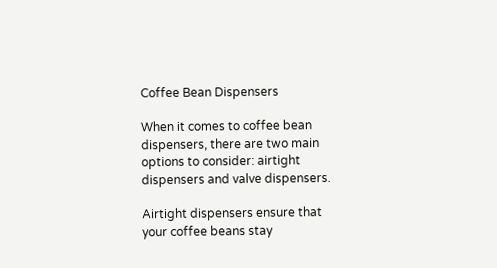Coffee Bean Dispensers

When it comes to coffee bean dispensers, there are two main options to consider: airtight dispensers and valve dispensers.

Airtight dispensers ensure that your coffee beans stay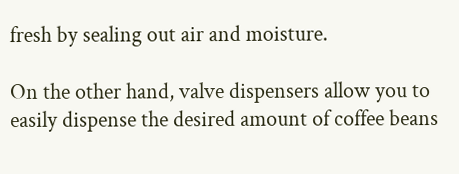fresh by sealing out air and moisture.

On the other hand, valve dispensers allow you to easily dispense the desired amount of coffee beans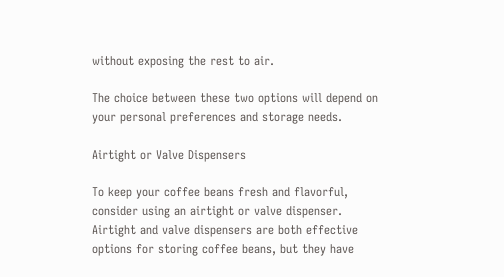without exposing the rest to air.

The choice between these two options will depend on your personal preferences and storage needs.

Airtight or Valve Dispensers

To keep your coffee beans fresh and flavorful, consider using an airtight or valve dispenser. Airtight and valve dispensers are both effective options for storing coffee beans, but they have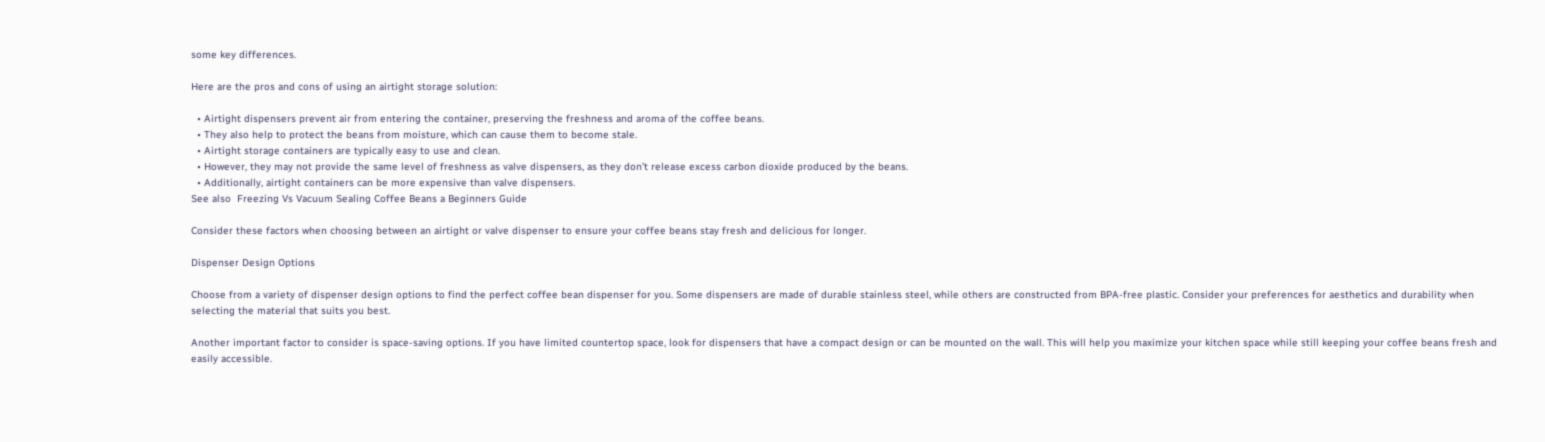some key differences.

Here are the pros and cons of using an airtight storage solution:

  • Airtight dispensers prevent air from entering the container, preserving the freshness and aroma of the coffee beans.
  • They also help to protect the beans from moisture, which can cause them to become stale.
  • Airtight storage containers are typically easy to use and clean.
  • However, they may not provide the same level of freshness as valve dispensers, as they don’t release excess carbon dioxide produced by the beans.
  • Additionally, airtight containers can be more expensive than valve dispensers.
See also  Freezing Vs Vacuum Sealing Coffee Beans a Beginners Guide

Consider these factors when choosing between an airtight or valve dispenser to ensure your coffee beans stay fresh and delicious for longer.

Dispenser Design Options

Choose from a variety of dispenser design options to find the perfect coffee bean dispenser for you. Some dispensers are made of durable stainless steel, while others are constructed from BPA-free plastic. Consider your preferences for aesthetics and durability when selecting the material that suits you best.

Another important factor to consider is space-saving options. If you have limited countertop space, look for dispensers that have a compact design or can be mounted on the wall. This will help you maximize your kitchen space while still keeping your coffee beans fresh and easily accessible.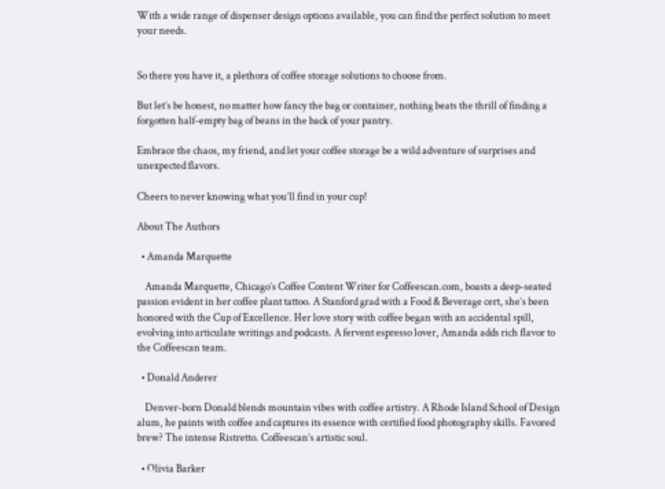With a wide range of dispenser design options available, you can find the perfect solution to meet your needs.


So there you have it, a plethora of coffee storage solutions to choose from.

But let’s be honest, no matter how fancy the bag or container, nothing beats the thrill of finding a forgotten half-empty bag of beans in the back of your pantry.

Embrace the chaos, my friend, and let your coffee storage be a wild adventure of surprises and unexpected flavors.

Cheers to never knowing what you’ll find in your cup!

About The Authors

  • Amanda Marquette

    Amanda Marquette, Chicago’s Coffee Content Writer for Coffeescan.com, boasts a deep-seated passion evident in her coffee plant tattoo. A Stanford grad with a Food & Beverage cert, she’s been honored with the Cup of Excellence. Her love story with coffee began with an accidental spill, evolving into articulate writings and podcasts. A fervent espresso lover, Amanda adds rich flavor to the Coffeescan team.

  • Donald Anderer

    Denver-born Donald blends mountain vibes with coffee artistry. A Rhode Island School of Design alum, he paints with coffee and captures its essence with certified food photography skills. Favored brew? The intense Ristretto. Coffeescan’s artistic soul.

  • Olivia Barker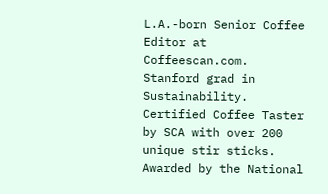L.A.-born Senior Coffee Editor at Coffeescan.com. Stanford grad in Sustainability. Certified Coffee Taster by SCA with over 200 unique stir sticks. Awarded by the National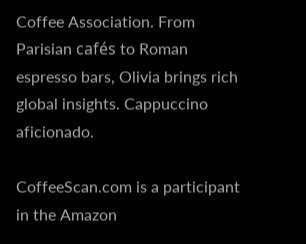Coffee Association. From Parisian cafés to Roman espresso bars, Olivia brings rich global insights. Cappuccino aficionado.

CoffeeScan.com is a participant in the Amazon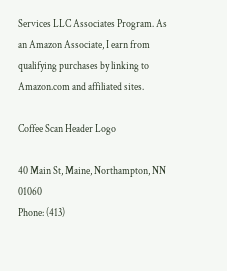Services LLC Associates Program. As an Amazon Associate, I earn from qualifying purchases by linking to Amazon.com and affiliated sites.

Coffee Scan Header Logo

40 Main St, Maine, Northampton, NN 01060
Phone: (413)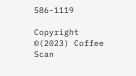586-1119

Copyright ©(2023) Coffee Scan